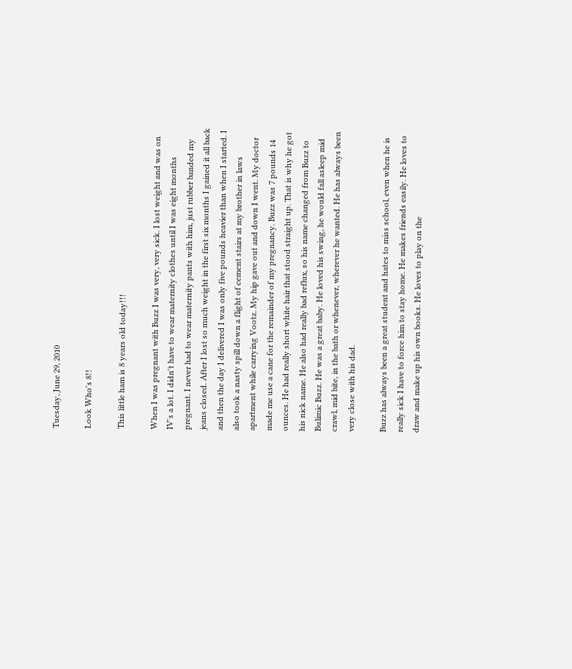Tuesday, June 29, 2010

Look Who's 8!!

This little ham is 8 years old today!!!

When I was pregnant with Buzz I was very, very sick. I lost weight and was on IV's a lot. I didn't have to wear maternity clothes until I was eight months pregnant. I never had to wear maternity pants with him, just rubber banded my jeans closed. After I lost so much weight in the first six months I gained it all back and then the day I delivered I was only five pounds heavier than when I started. I also took a nasty spill down a flight of cement stairs at my brother in laws apartment while carrying Vootz. My hip gave out and down I went. My doctor made me use a cane for the remainder of my pregnancy. Buzz was 7 pounds 14 ounces. He had really short white hair that stood straight up. That is why he got his nick name. He also had really bad reflux, so his name changed from Buzz to Bulimic Buzz. He was a great baby. He loved his swing, he would fall asleep mid crawl, mid bite, in the bath or whenever, wherever he wanted. He has always been very close with his dad.

Buzz has always been a great student and hates to miss school, even when he is really sick I have to force him to stay home. He makes friends easily. He loves to draw and make up his own books. He loves to play on the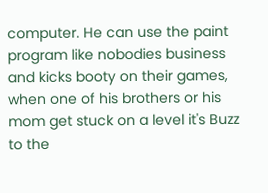computer. He can use the paint program like nobodies business and kicks booty on their games, when one of his brothers or his mom get stuck on a level it's Buzz to the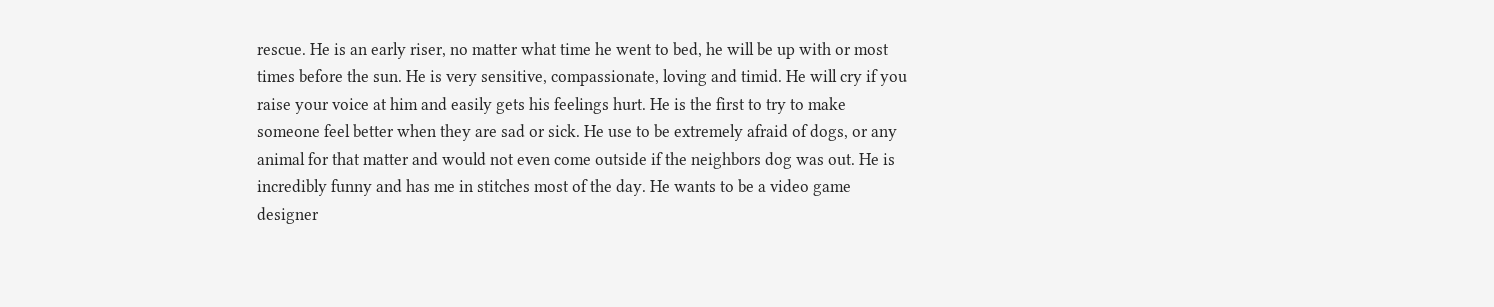rescue. He is an early riser, no matter what time he went to bed, he will be up with or most times before the sun. He is very sensitive, compassionate, loving and timid. He will cry if you raise your voice at him and easily gets his feelings hurt. He is the first to try to make someone feel better when they are sad or sick. He use to be extremely afraid of dogs, or any animal for that matter and would not even come outside if the neighbors dog was out. He is incredibly funny and has me in stitches most of the day. He wants to be a video game designer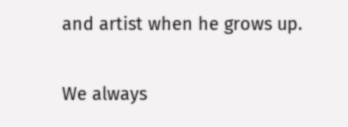and artist when he grows up.

We always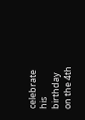celebrate his birthday on the 4th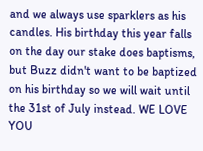and we always use sparklers as his candles. His birthday this year falls on the day our stake does baptisms, but Buzz didn't want to be baptized on his birthday so we will wait until the 31st of July instead. WE LOVE YOU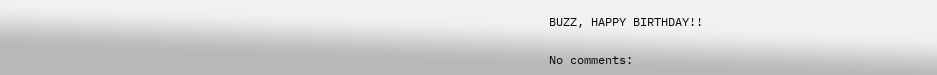BUZZ, HAPPY BIRTHDAY!!

No comments: